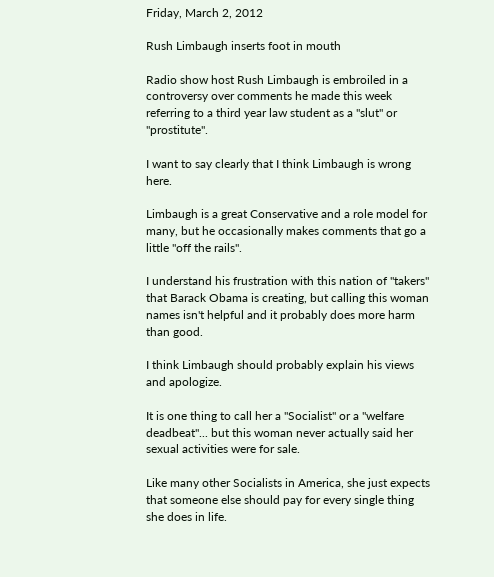Friday, March 2, 2012

Rush Limbaugh inserts foot in mouth

Radio show host Rush Limbaugh is embroiled in a controversy over comments he made this week referring to a third year law student as a "slut" or "prostitute".

I want to say clearly that I think Limbaugh is wrong here.

Limbaugh is a great Conservative and a role model for many, but he occasionally makes comments that go a little "off the rails".

I understand his frustration with this nation of "takers" that Barack Obama is creating, but calling this woman names isn't helpful and it probably does more harm than good.

I think Limbaugh should probably explain his views and apologize.

It is one thing to call her a "Socialist" or a "welfare deadbeat"... but this woman never actually said her sexual activities were for sale.

Like many other Socialists in America, she just expects that someone else should pay for every single thing she does in life.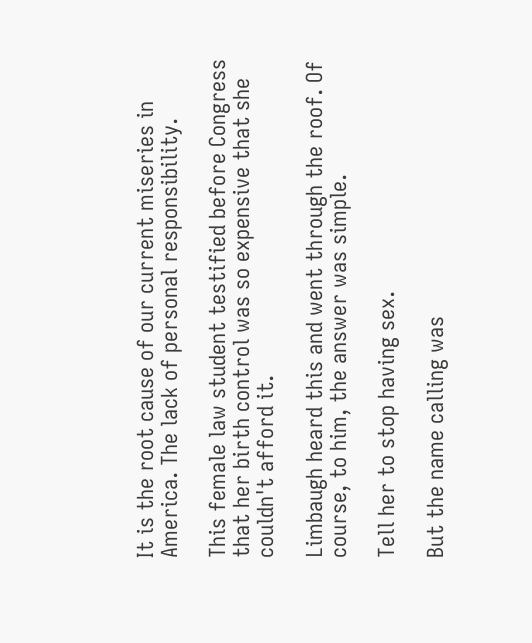It is the root cause of our current miseries in America. The lack of personal responsibility.

This female law student testified before Congress that her birth control was so expensive that she couldn't afford it.

Limbaugh heard this and went through the roof. Of course, to him, the answer was simple.

Tell her to stop having sex.

But the name calling was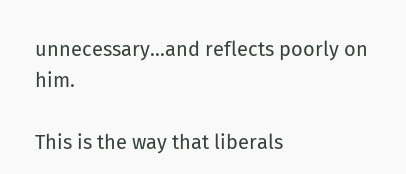unnecessary...and reflects poorly on him.

This is the way that liberals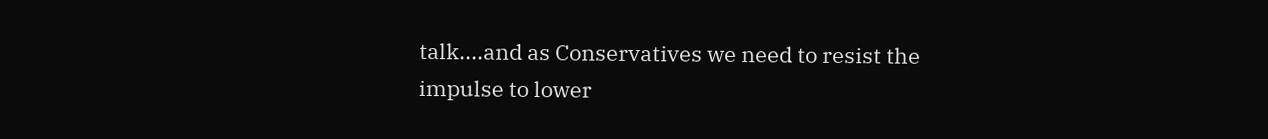talk....and as Conservatives we need to resist the impulse to lower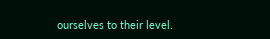ourselves to their level.